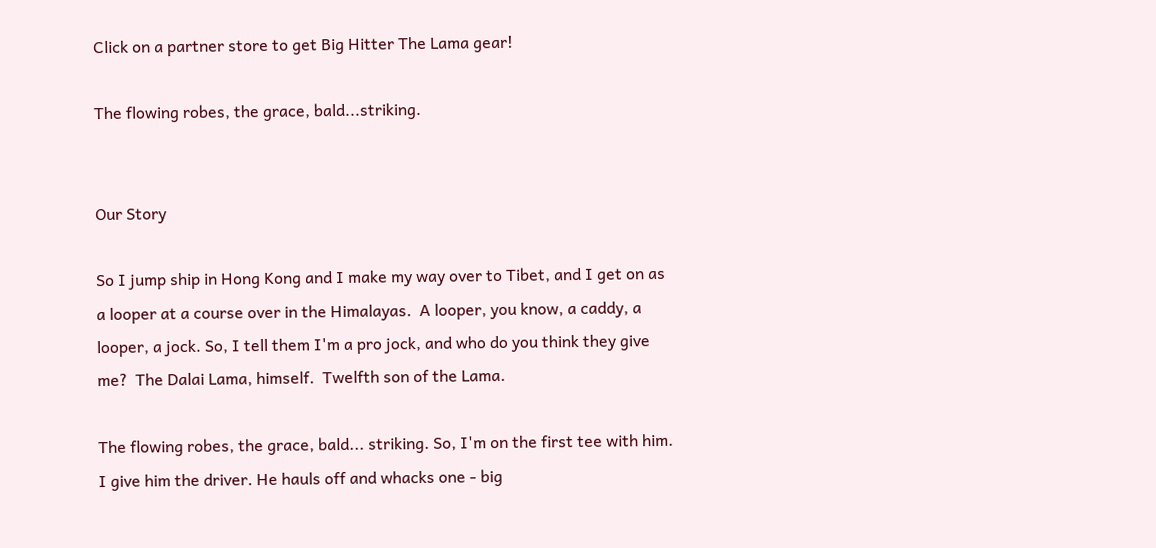Click on a partner store to get Big Hitter The Lama gear!

The flowing robes, the grace, bald...striking.


Our Story

So I jump ship in Hong Kong and I make my way over to Tibet, and I get on as a looper at a course over in the Himalayas.  A looper, you know, a caddy, a looper, a jock. So, I tell them I'm a pro jock, and who do you think they give me?  The Dalai Lama, himself.  Twelfth son of the Lama.

The flowing robes, the grace, bald... striking. So, I'm on the first tee with him. I give him the driver. He hauls off and whacks one - big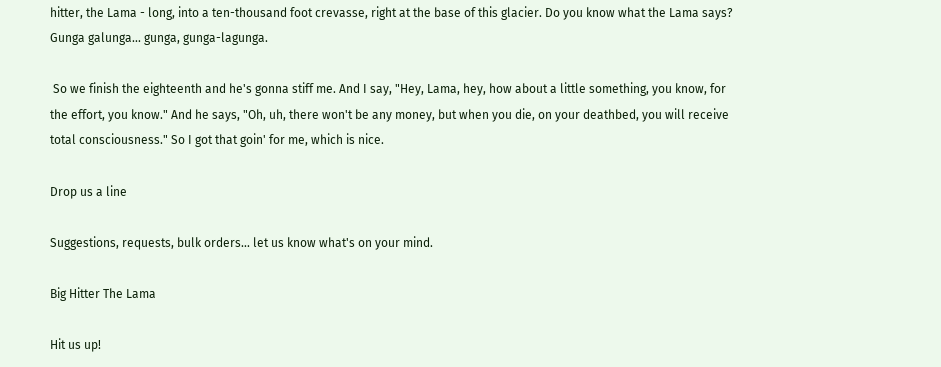hitter, the Lama - long, into a ten-thousand foot crevasse, right at the base of this glacier. Do you know what the Lama says? Gunga galunga... gunga, gunga-lagunga.

 So we finish the eighteenth and he's gonna stiff me. And I say, "Hey, Lama, hey, how about a little something, you know, for the effort, you know." And he says, "Oh, uh, there won't be any money, but when you die, on your deathbed, you will receive total consciousness." So I got that goin' for me, which is nice.

Drop us a line

Suggestions, requests, bulk orders... let us know what's on your mind.

Big Hitter The Lama

Hit us up!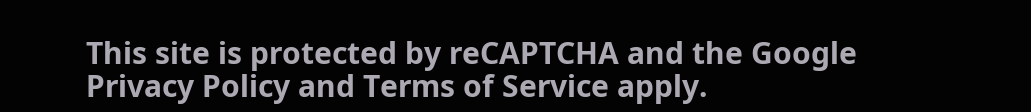This site is protected by reCAPTCHA and the Google Privacy Policy and Terms of Service apply.